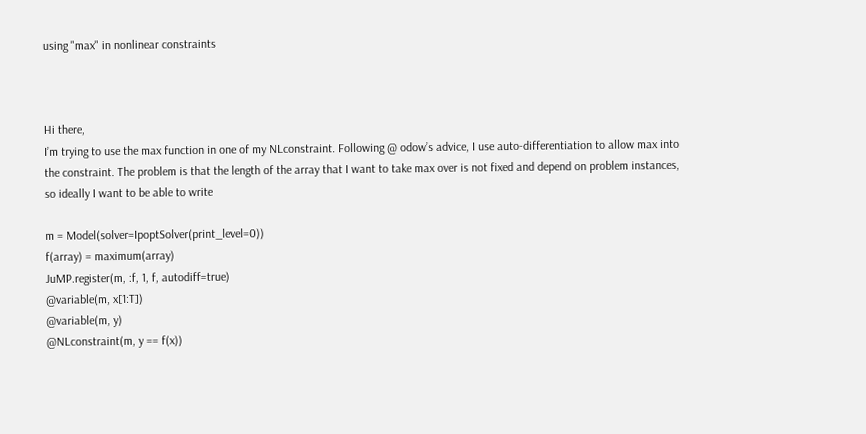using "max" in nonlinear constraints



Hi there,
I’m trying to use the max function in one of my NLconstraint. Following @ odow’s advice, I use auto-differentiation to allow max into the constraint. The problem is that the length of the array that I want to take max over is not fixed and depend on problem instances, so ideally I want to be able to write

m = Model(solver=IpoptSolver(print_level=0))
f(array) = maximum(array)
JuMP.register(m, :f, 1, f, autodiff=true)
@variable(m, x[1:T])
@variable(m, y)
@NLconstraint(m, y == f(x))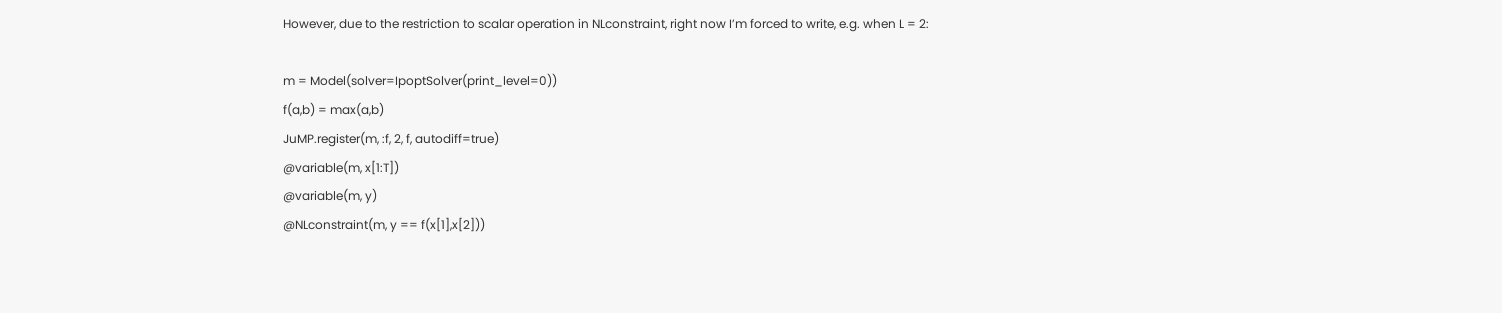However, due to the restriction to scalar operation in NLconstraint, right now I’m forced to write, e.g. when L = 2:

m = Model(solver=IpoptSolver(print_level=0))
f(a,b) = max(a,b)
JuMP.register(m, :f, 2, f, autodiff=true)
@variable(m, x[1:T])
@variable(m, y)
@NLconstraint(m, y == f(x[1],x[2]))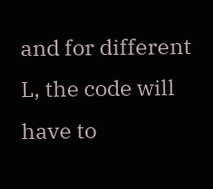and for different L, the code will have to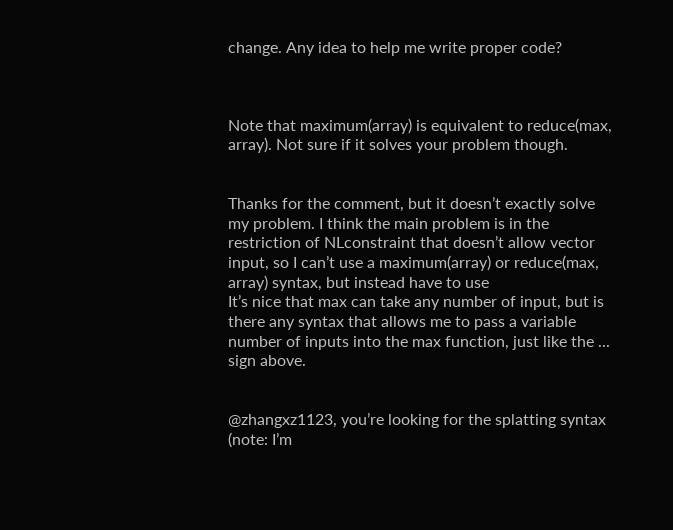change. Any idea to help me write proper code?



Note that maximum(array) is equivalent to reduce(max, array). Not sure if it solves your problem though.


Thanks for the comment, but it doesn’t exactly solve my problem. I think the main problem is in the restriction of NLconstraint that doesn’t allow vector input, so I can’t use a maximum(array) or reduce(max, array) syntax, but instead have to use
It’s nice that max can take any number of input, but is there any syntax that allows me to pass a variable number of inputs into the max function, just like the ... sign above.


@zhangxz1123, you’re looking for the splatting syntax (note: I’m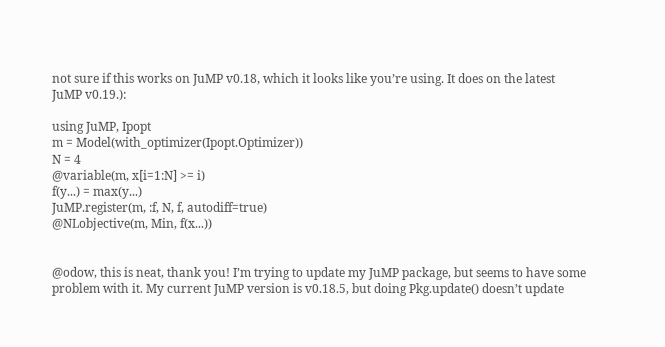not sure if this works on JuMP v0.18, which it looks like you’re using. It does on the latest JuMP v0.19.):

using JuMP, Ipopt
m = Model(with_optimizer(Ipopt.Optimizer))
N = 4
@variable(m, x[i=1:N] >= i)
f(y...) = max(y...)
JuMP.register(m, :f, N, f, autodiff=true)
@NLobjective(m, Min, f(x...))


@odow, this is neat, thank you! I’m trying to update my JuMP package, but seems to have some problem with it. My current JuMP version is v0.18.5, but doing Pkg.update() doesn’t update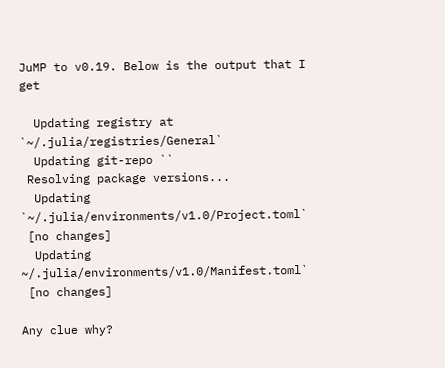JuMP to v0.19. Below is the output that I get

  Updating registry at `~/.julia/registries/General`
  Updating git-repo ``
 Resolving package versions...
  Updating `~/.julia/environments/v1.0/Project.toml`
 [no changes]
  Updating ~/.julia/environments/v1.0/Manifest.toml`
 [no changes]

Any clue why?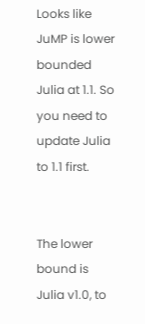Looks like JuMP is lower bounded Julia at 1.1. So you need to update Julia to 1.1 first.


The lower bound is Julia v1.0, to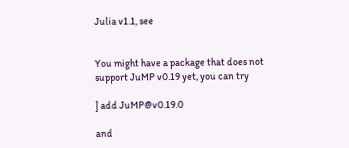Julia v1.1, see


You might have a package that does not support JuMP v0.19 yet, you can try

] add JuMP@v0.19.0

and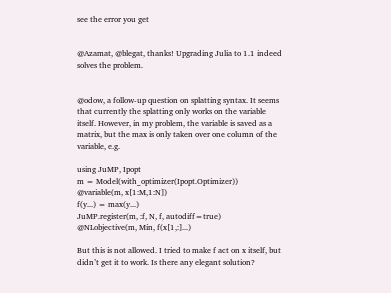see the error you get


@Azamat, @blegat, thanks! Upgrading Julia to 1.1 indeed solves the problem.


@odow, a follow-up question on splatting syntax. It seems that currently the splatting only works on the variable itself. However, in my problem, the variable is saved as a matrix, but the max is only taken over one column of the variable, e.g.

using JuMP, Ipopt
m = Model(with_optimizer(Ipopt.Optimizer))
@variable(m, x[1:M,1:N])
f(y...) = max(y...)
JuMP.register(m, :f, N, f, autodiff=true)
@NLobjective(m, Min, f(x[1,:]...)

But this is not allowed. I tried to make f act on x itself, but didn’t get it to work. Is there any elegant solution?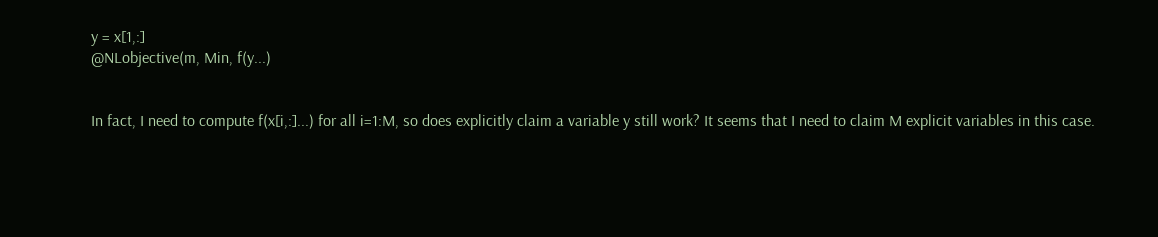y = x[1,:]
@NLobjective(m, Min, f(y...)


In fact, I need to compute f(x[i,:]...) for all i=1:M, so does explicitly claim a variable y still work? It seems that I need to claim M explicit variables in this case.